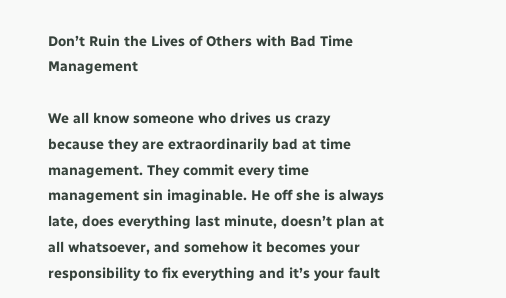Don’t Ruin the Lives of Others with Bad Time Management

We all know someone who drives us crazy because they are extraordinarily bad at time management. They commit every time management sin imaginable. He off she is always late, does everything last minute, doesn’t plan at all whatsoever, and somehow it becomes your responsibility to fix everything and it’s your fault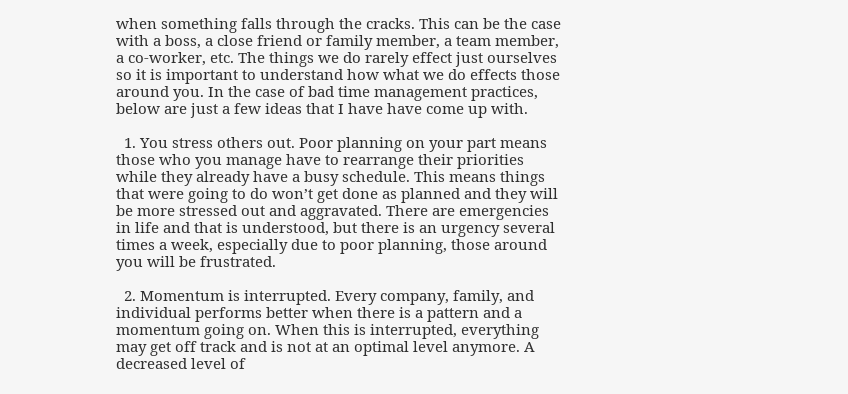when something falls through the cracks. This can be the case with a boss, a close friend or family member, a team member, a co-worker, etc. The things we do rarely effect just ourselves so it is important to understand how what we do effects those around you. In the case of bad time management practices, below are just a few ideas that I have have come up with.

  1. You stress others out. Poor planning on your part means those who you manage have to rearrange their priorities while they already have a busy schedule. This means things that were going to do won’t get done as planned and they will be more stressed out and aggravated. There are emergencies in life and that is understood, but there is an urgency several times a week, especially due to poor planning, those around you will be frustrated.

  2. Momentum is interrupted. Every company, family, and individual performs better when there is a pattern and a momentum going on. When this is interrupted, everything may get off track and is not at an optimal level anymore. A decreased level of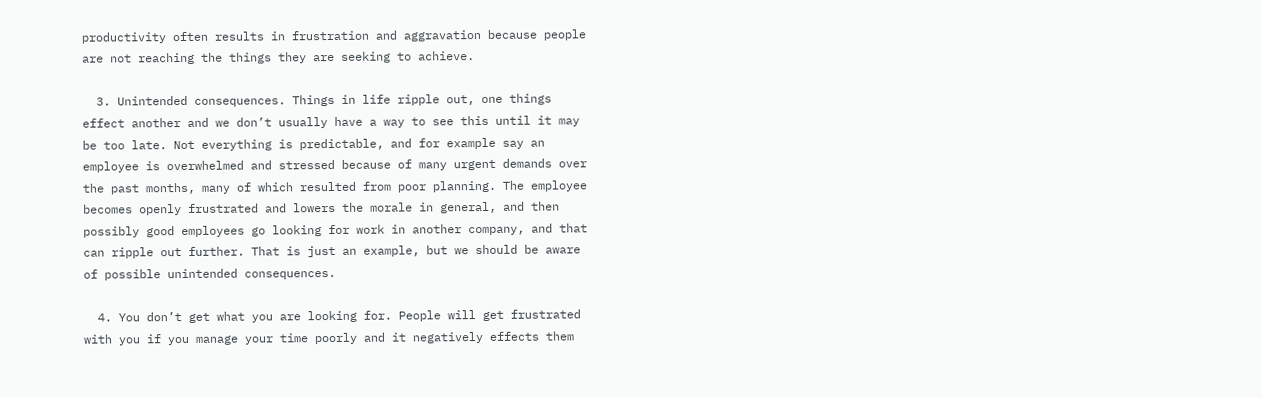productivity often results in frustration and aggravation because people are not reaching the things they are seeking to achieve.

  3. Unintended consequences. Things in life ripple out, one things effect another and we don’t usually have a way to see this until it may be too late. Not everything is predictable, and for example say an employee is overwhelmed and stressed because of many urgent demands over the past months, many of which resulted from poor planning. The employee becomes openly frustrated and lowers the morale in general, and then possibly good employees go looking for work in another company, and that can ripple out further. That is just an example, but we should be aware of possible unintended consequences.

  4. You don’t get what you are looking for. People will get frustrated with you if you manage your time poorly and it negatively effects them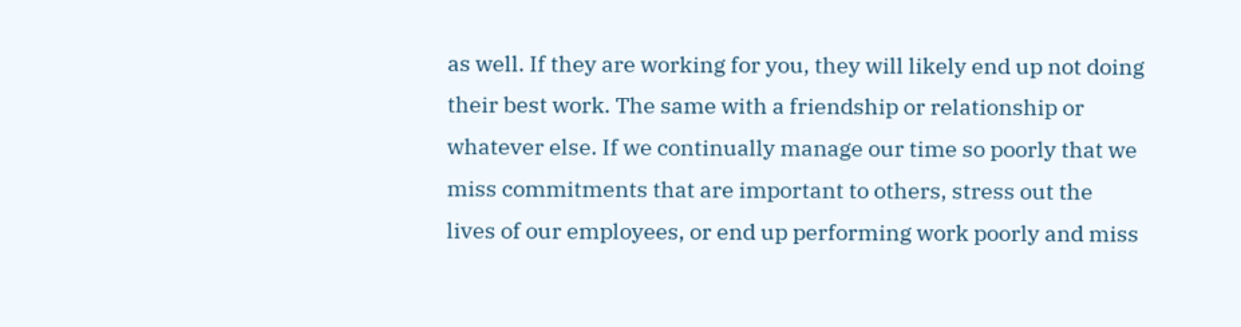as well. If they are working for you, they will likely end up not doing their best work. The same with a friendship or relationship or whatever else. If we continually manage our time so poorly that we miss commitments that are important to others, stress out the lives of our employees, or end up performing work poorly and miss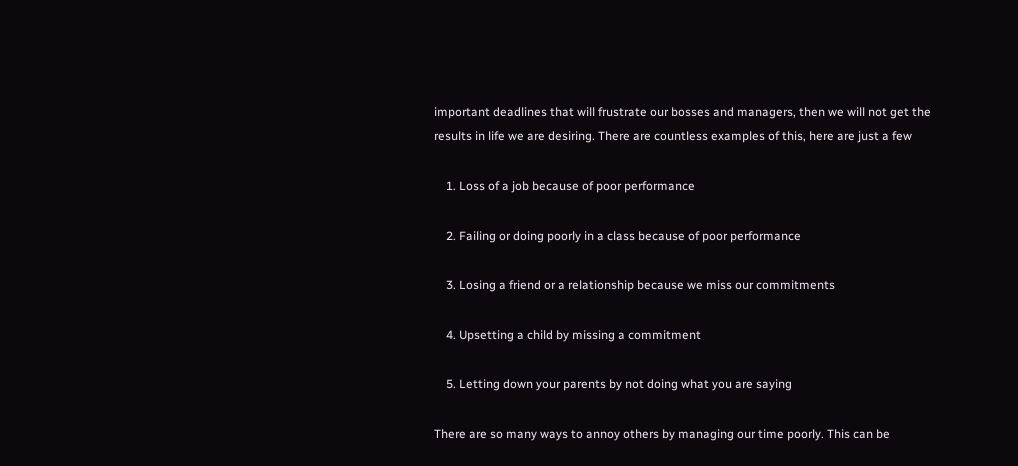important deadlines that will frustrate our bosses and managers, then we will not get the results in life we are desiring. There are countless examples of this, here are just a few

    1. Loss of a job because of poor performance

    2. Failing or doing poorly in a class because of poor performance

    3. Losing a friend or a relationship because we miss our commitments

    4. Upsetting a child by missing a commitment

    5. Letting down your parents by not doing what you are saying

There are so many ways to annoy others by managing our time poorly. This can be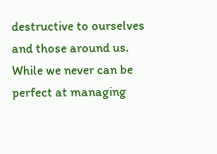destructive to ourselves and those around us. While we never can be perfect at managing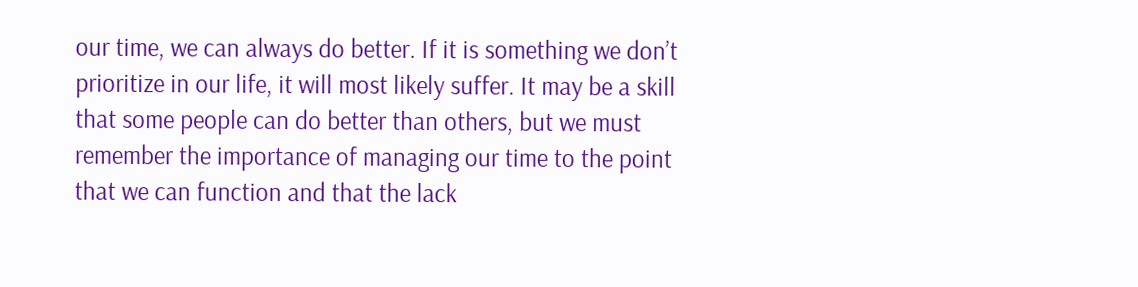our time, we can always do better. If it is something we don’t prioritize in our life, it will most likely suffer. It may be a skill that some people can do better than others, but we must remember the importance of managing our time to the point that we can function and that the lack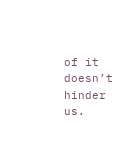of it doesn’t hinder us.